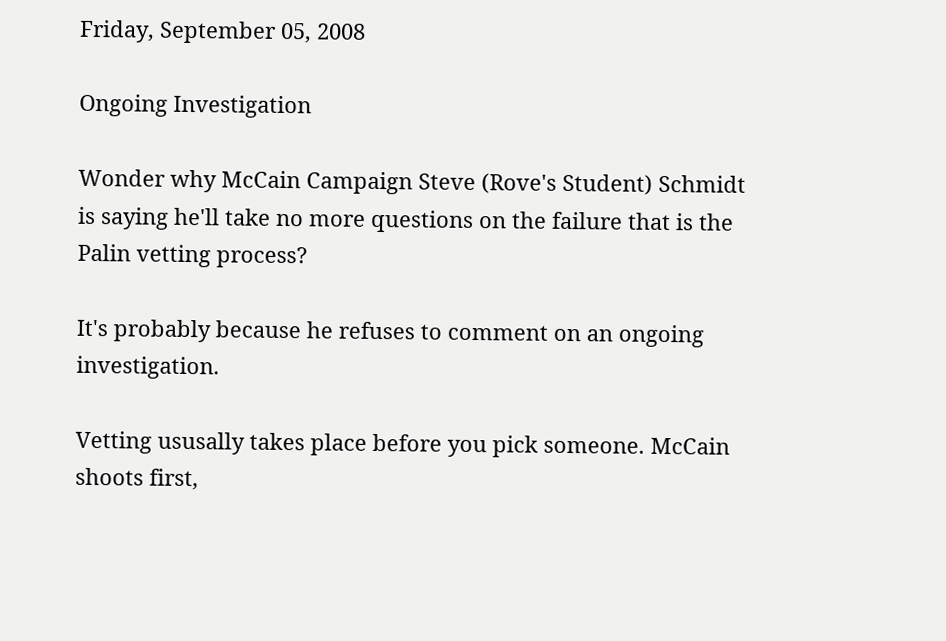Friday, September 05, 2008

Ongoing Investigation

Wonder why McCain Campaign Steve (Rove's Student) Schmidt is saying he'll take no more questions on the failure that is the Palin vetting process?

It's probably because he refuses to comment on an ongoing investigation.

Vetting ususally takes place before you pick someone. McCain shoots first,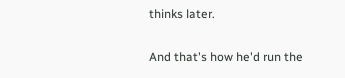thinks later.

And that's how he'd run the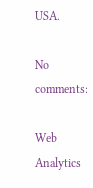USA.

No comments:

Web Analytics